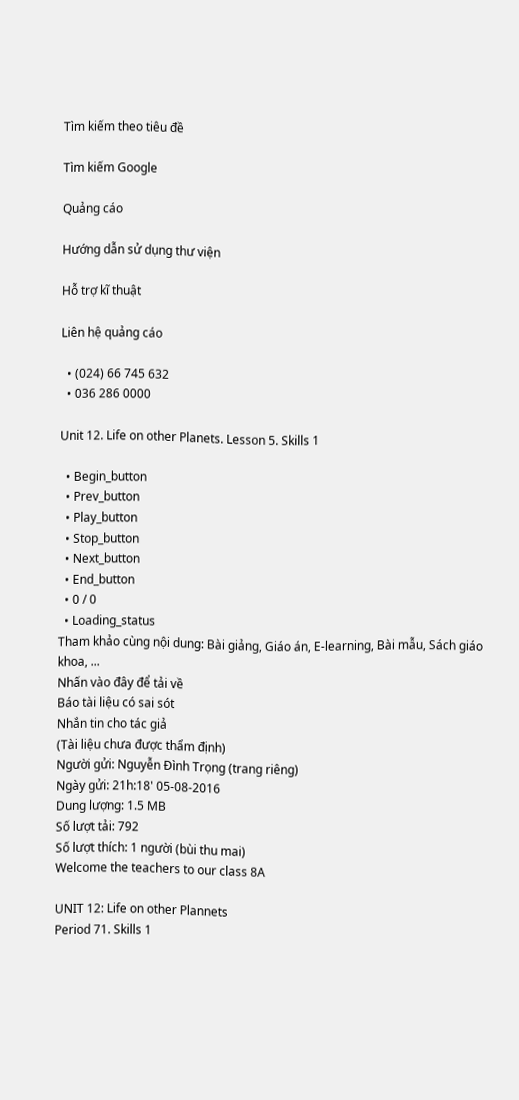Tìm kiếm theo tiêu đề

Tìm kiếm Google

Quảng cáo

Hướng dẫn sử dụng thư viện

Hỗ trợ kĩ thuật

Liên hệ quảng cáo

  • (024) 66 745 632
  • 036 286 0000

Unit 12. Life on other Planets. Lesson 5. Skills 1

  • Begin_button
  • Prev_button
  • Play_button
  • Stop_button
  • Next_button
  • End_button
  • 0 / 0
  • Loading_status
Tham khảo cùng nội dung: Bài giảng, Giáo án, E-learning, Bài mẫu, Sách giáo khoa, ...
Nhấn vào đây để tải về
Báo tài liệu có sai sót
Nhắn tin cho tác giả
(Tài liệu chưa được thẩm định)
Người gửi: Nguyễn Đình Trọng (trang riêng)
Ngày gửi: 21h:18' 05-08-2016
Dung lượng: 1.5 MB
Số lượt tải: 792
Số lượt thích: 1 người (bùi thu mai)
Welcome the teachers to our class 8A

UNIT 12: Life on other Plannets
Period 71. Skills 1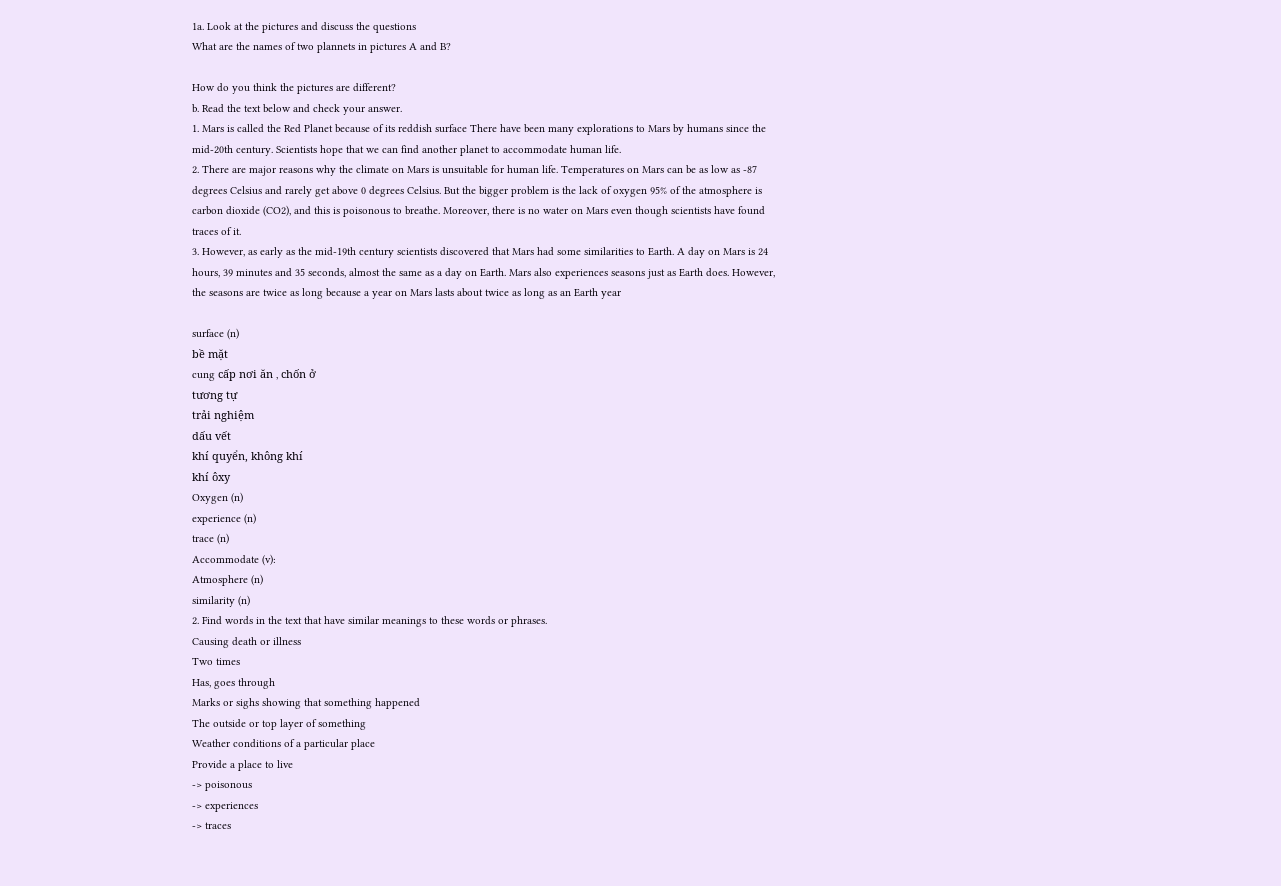1a. Look at the pictures and discuss the questions
What are the names of two plannets in pictures A and B?

How do you think the pictures are different?
b. Read the text below and check your answer.
1. Mars is called the Red Planet because of its reddish surface There have been many explorations to Mars by humans since the mid-20th century. Scientists hope that we can find another planet to accommodate human life.
2. There are major reasons why the climate on Mars is unsuitable for human life. Temperatures on Mars can be as low as -87 degrees Celsius and rarely get above 0 degrees Celsius. But the bigger problem is the lack of oxygen 95% of the atmosphere is carbon dioxide (CO2), and this is poisonous to breathe. Moreover, there is no water on Mars even though scientists have found traces of it.
3. However, as early as the mid-19th century scientists discovered that Mars had some similarities to Earth. A day on Mars is 24 hours, 39 minutes and 35 seconds, almost the same as a day on Earth. Mars also experiences seasons just as Earth does. However, the seasons are twice as long because a year on Mars lasts about twice as long as an Earth year

surface (n)
bề mặt
cung cấp nơi ăn , chốn ở
tương tự
trải nghiệm
dấu vết
khí quyển, không khí
khí ôxy
Oxygen (n)
experience (n)
trace (n)
Accommodate (v):
Atmosphere (n)
similarity (n)
2. Find words in the text that have similar meanings to these words or phrases.
Causing death or illness
Two times
Has, goes through
Marks or sighs showing that something happened
The outside or top layer of something
Weather conditions of a particular place
Provide a place to live
-> poisonous
-> experiences
-> traces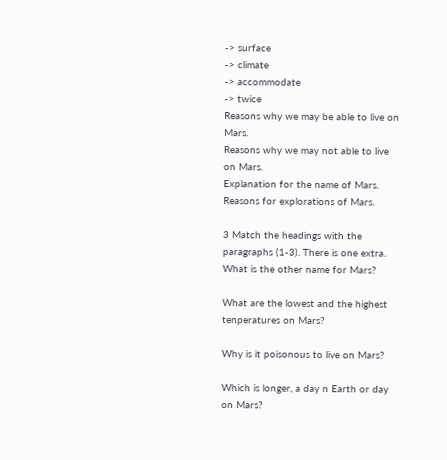-> surface
-> climate
-> accommodate
-> twice
Reasons why we may be able to live on Mars.
Reasons why we may not able to live on Mars.
Explanation for the name of Mars.
Reasons for explorations of Mars.

3 Match the headings with the paragraphs (1-3). There is one extra.
What is the other name for Mars?

What are the lowest and the highest tenperatures on Mars?

Why is it poisonous to live on Mars?

Which is longer, a day n Earth or day on Mars?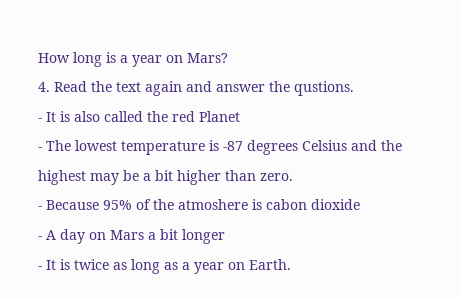How long is a year on Mars?
4. Read the text again and answer the qustions.
- It is also called the red Planet
- The lowest temperature is -87 degrees Celsius and the highest may be a bit higher than zero.
- Because 95% of the atmoshere is cabon dioxide
- A day on Mars a bit longer
- It is twice as long as a year on Earth.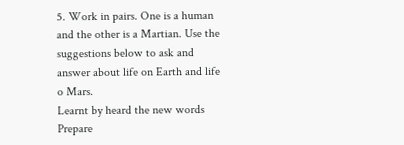5. Work in pairs. One is a human and the other is a Martian. Use the suggestions below to ask and answer about life on Earth and life o Mars.
Learnt by heard the new words
Prepare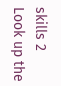skills 2
Look up the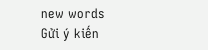new words
Gửi ý kiến